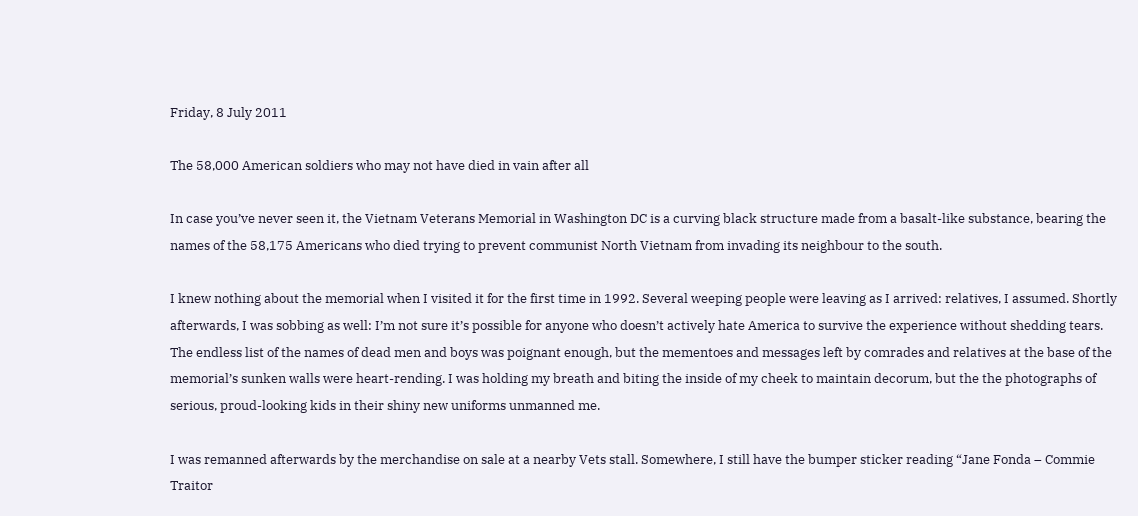Friday, 8 July 2011

The 58,000 American soldiers who may not have died in vain after all

In case you’ve never seen it, the Vietnam Veterans Memorial in Washington DC is a curving black structure made from a basalt-like substance, bearing the names of the 58,175 Americans who died trying to prevent communist North Vietnam from invading its neighbour to the south.

I knew nothing about the memorial when I visited it for the first time in 1992. Several weeping people were leaving as I arrived: relatives, I assumed. Shortly afterwards, I was sobbing as well: I’m not sure it’s possible for anyone who doesn’t actively hate America to survive the experience without shedding tears. The endless list of the names of dead men and boys was poignant enough, but the mementoes and messages left by comrades and relatives at the base of the memorial’s sunken walls were heart-rending. I was holding my breath and biting the inside of my cheek to maintain decorum, but the the photographs of serious, proud-looking kids in their shiny new uniforms unmanned me.

I was remanned afterwards by the merchandise on sale at a nearby Vets stall. Somewhere, I still have the bumper sticker reading “Jane Fonda – Commie Traitor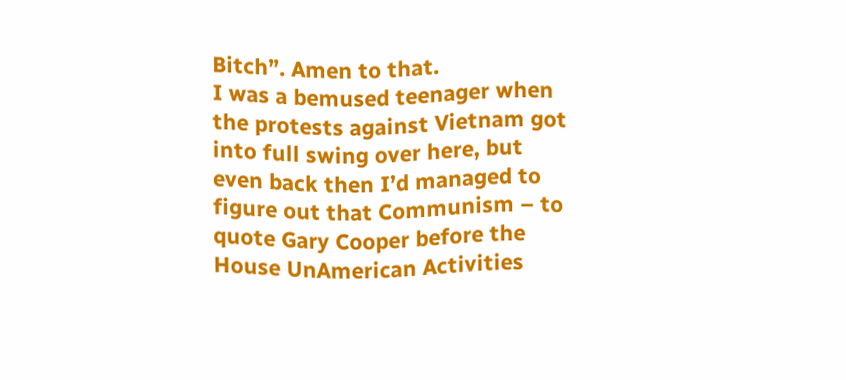Bitch”. Amen to that.
I was a bemused teenager when the protests against Vietnam got into full swing over here, but even back then I’d managed to figure out that Communism – to quote Gary Cooper before the House UnAmerican Activities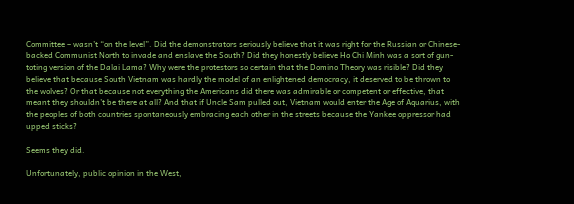Committee – wasn’t “on the level”. Did the demonstrators seriously believe that it was right for the Russian or Chinese-backed Communist North to invade and enslave the South? Did they honestly believe Ho Chi Minh was a sort of gun-toting version of the Dalai Lama? Why were the protestors so certain that the Domino Theory was risible? Did they believe that because South Vietnam was hardly the model of an enlightened democracy, it deserved to be thrown to the wolves? Or that because not everything the Americans did there was admirable or competent or effective, that meant they shouldn’t be there at all? And that if Uncle Sam pulled out, Vietnam would enter the Age of Aquarius, with the peoples of both countries spontaneously embracing each other in the streets because the Yankee oppressor had upped sticks?

Seems they did.

Unfortunately, public opinion in the West,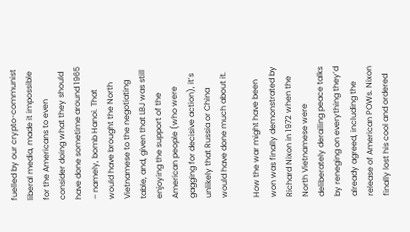fuelled by our crypto-communist liberal media, made it impossible for the Americans to even consider doing what they should have done sometime around 1965 – namely, bomb Hanoi. That would have brought the North Vietnamese to the negotiating table, and, given that LBJ was still enjoying the support of the American people (who were gagging for decisive action), it’s unlikely that Russia or China would have done much about it.

How the war might have been won was finally demonstrated by Richard Nixon in 1972 when the North Vietnamese were deliberately derailing peace talks by reneging on everything they’d already agreed, including the release of American POWs. Nixon finally lost his cool and ordered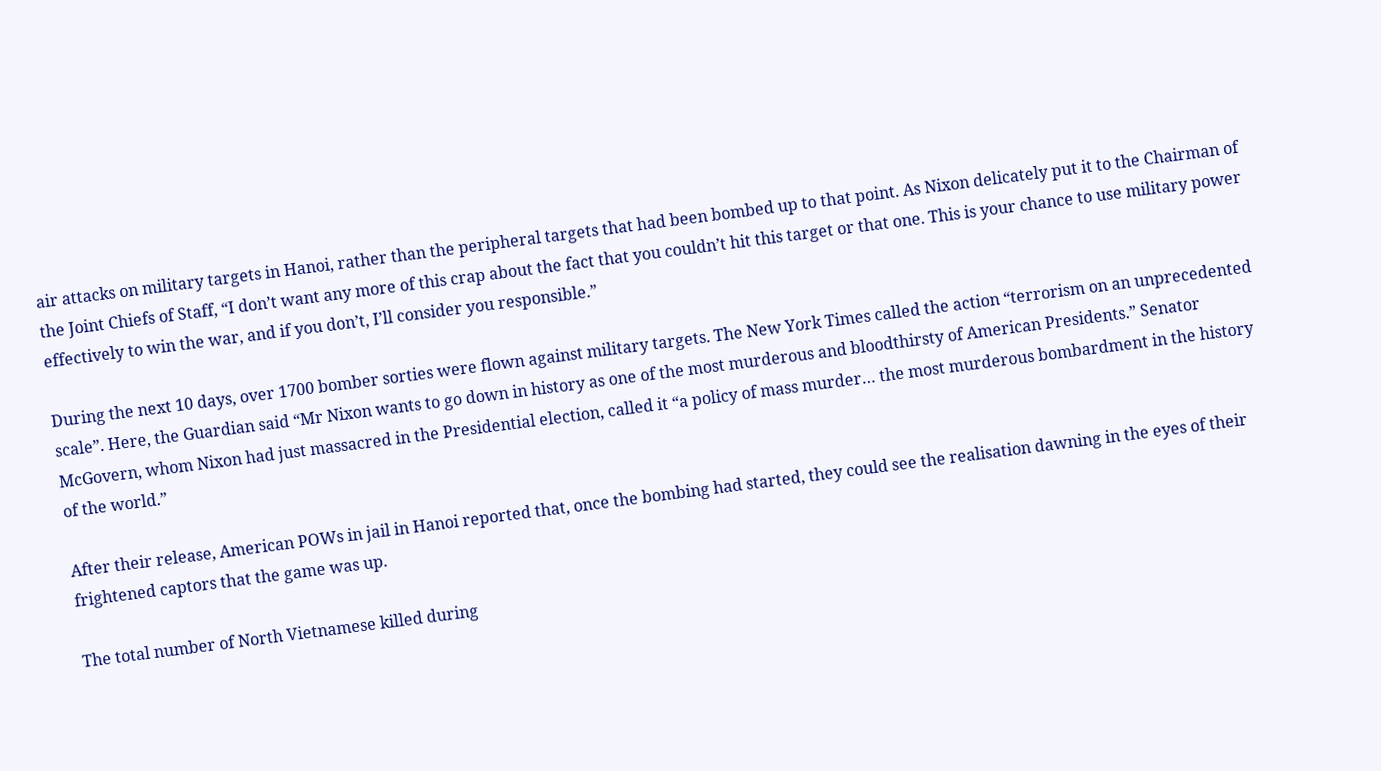air attacks on military targets in Hanoi, rather than the peripheral targets that had been bombed up to that point. As Nixon delicately put it to the Chairman of the Joint Chiefs of Staff, “I don’t want any more of this crap about the fact that you couldn’t hit this target or that one. This is your chance to use military power effectively to win the war, and if you don’t, I’ll consider you responsible.”

During the next 10 days, over 1700 bomber sorties were flown against military targets. The New York Times called the action “terrorism on an unprecedented scale”. Here, the Guardian said “Mr Nixon wants to go down in history as one of the most murderous and bloodthirsty of American Presidents.” Senator McGovern, whom Nixon had just massacred in the Presidential election, called it “a policy of mass murder… the most murderous bombardment in the history of the world.”

After their release, American POWs in jail in Hanoi reported that, once the bombing had started, they could see the realisation dawning in the eyes of their frightened captors that the game was up.

The total number of North Vietnamese killed during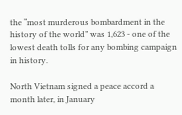the “most murderous bombardment in the history of the world” was 1,623 - one of the lowest death tolls for any bombing campaign in history.

North Vietnam signed a peace accord a month later, in January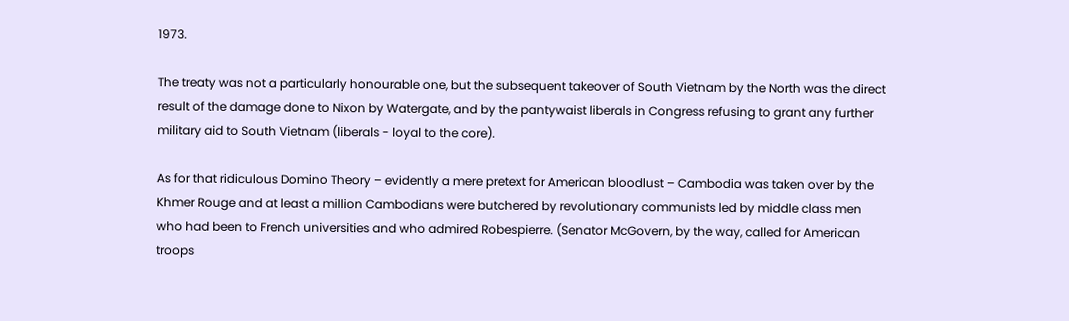1973.

The treaty was not a particularly honourable one, but the subsequent takeover of South Vietnam by the North was the direct result of the damage done to Nixon by Watergate, and by the pantywaist liberals in Congress refusing to grant any further military aid to South Vietnam (liberals - loyal to the core).

As for that ridiculous Domino Theory – evidently a mere pretext for American bloodlust – Cambodia was taken over by the Khmer Rouge and at least a million Cambodians were butchered by revolutionary communists led by middle class men who had been to French universities and who admired Robespierre. (Senator McGovern, by the way, called for American troops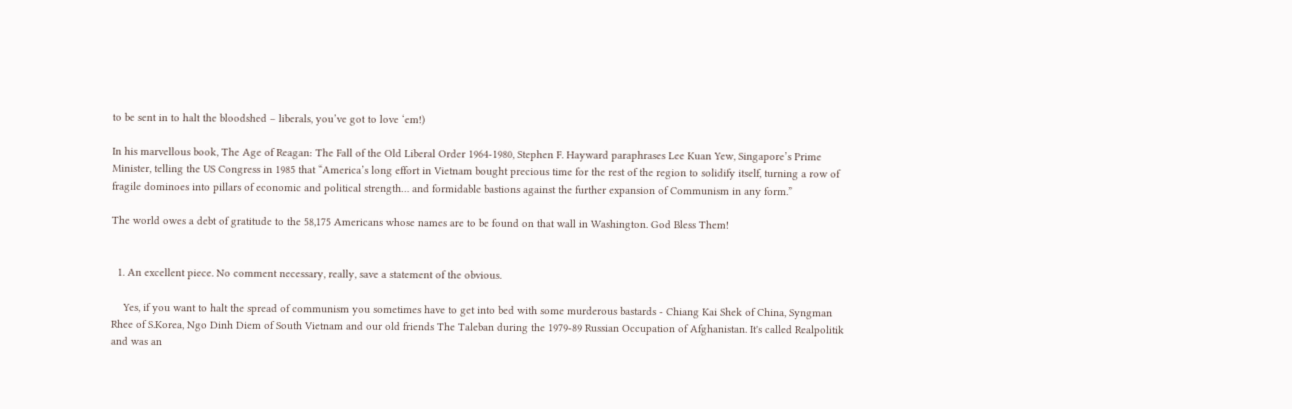to be sent in to halt the bloodshed – liberals, you’ve got to love ‘em!)

In his marvellous book, The Age of Reagan: The Fall of the Old Liberal Order 1964-1980, Stephen F. Hayward paraphrases Lee Kuan Yew, Singapore’s Prime Minister, telling the US Congress in 1985 that “America’s long effort in Vietnam bought precious time for the rest of the region to solidify itself, turning a row of fragile dominoes into pillars of economic and political strength… and formidable bastions against the further expansion of Communism in any form.”

The world owes a debt of gratitude to the 58,175 Americans whose names are to be found on that wall in Washington. God Bless Them!


  1. An excellent piece. No comment necessary, really, save a statement of the obvious.

    Yes, if you want to halt the spread of communism you sometimes have to get into bed with some murderous bastards - Chiang Kai Shek of China, Syngman Rhee of S.Korea, Ngo Dinh Diem of South Vietnam and our old friends The Taleban during the 1979-89 Russian Occupation of Afghanistan. It's called Realpolitik and was an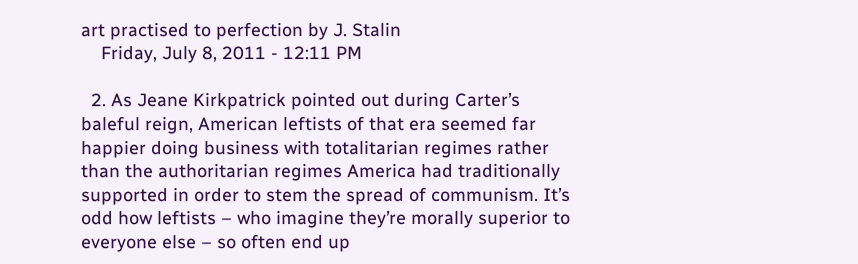art practised to perfection by J. Stalin
    Friday, July 8, 2011 - 12:11 PM

  2. As Jeane Kirkpatrick pointed out during Carter’s baleful reign, American leftists of that era seemed far happier doing business with totalitarian regimes rather than the authoritarian regimes America had traditionally supported in order to stem the spread of communism. It’s odd how leftists – who imagine they’re morally superior to everyone else – so often end up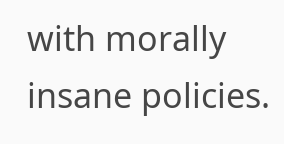with morally insane policies.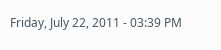Friday, July 22, 2011 - 03:39 PM